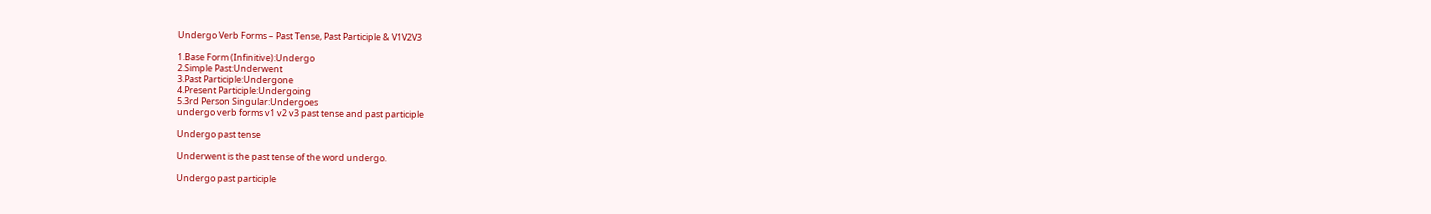Undergo Verb Forms – Past Tense, Past Participle & V1V2V3

1.Base Form (Infinitive):Undergo
2.Simple Past:Underwent
3.Past Participle:Undergone
4.Present Participle:Undergoing
5.3rd Person Singular:Undergoes
undergo verb forms v1 v2 v3 past tense and past participle

Undergo past tense

Underwent is the past tense of the word undergo.

Undergo past participle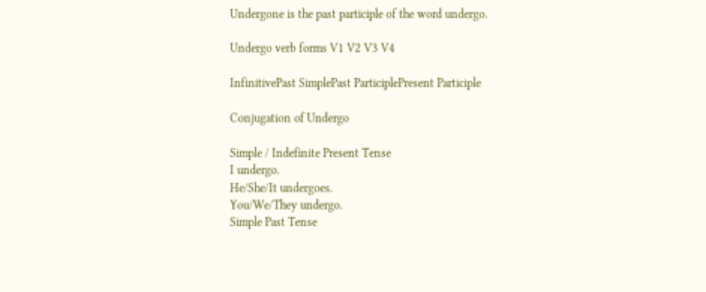Undergone is the past participle of the word undergo.

Undergo verb forms V1 V2 V3 V4

InfinitivePast SimplePast ParticiplePresent Participle

Conjugation of Undergo

Simple / Indefinite Present Tense
I undergo.
He/She/It undergoes.
You/We/They undergo.
Simple Past Tense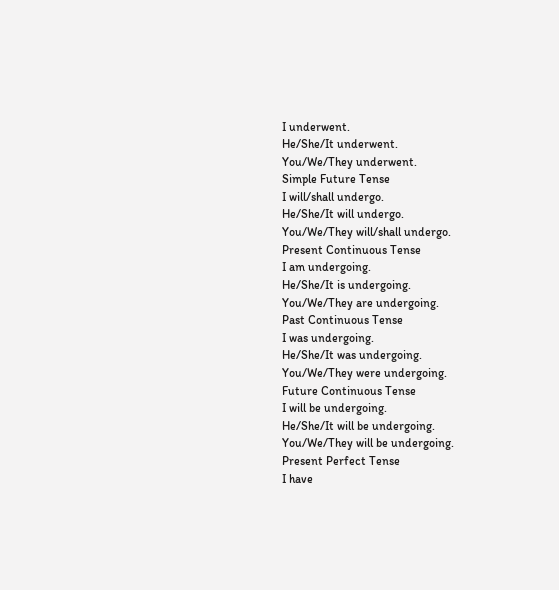I underwent.
He/She/It underwent.
You/We/They underwent.
Simple Future Tense
I will/shall undergo.
He/She/It will undergo.
You/We/They will/shall undergo.
Present Continuous Tense
I am undergoing.
He/She/It is undergoing.
You/We/They are undergoing.
Past Continuous Tense
I was undergoing.
He/She/It was undergoing.
You/We/They were undergoing.
Future Continuous Tense
I will be undergoing.
He/She/It will be undergoing.
You/We/They will be undergoing.
Present Perfect Tense
I have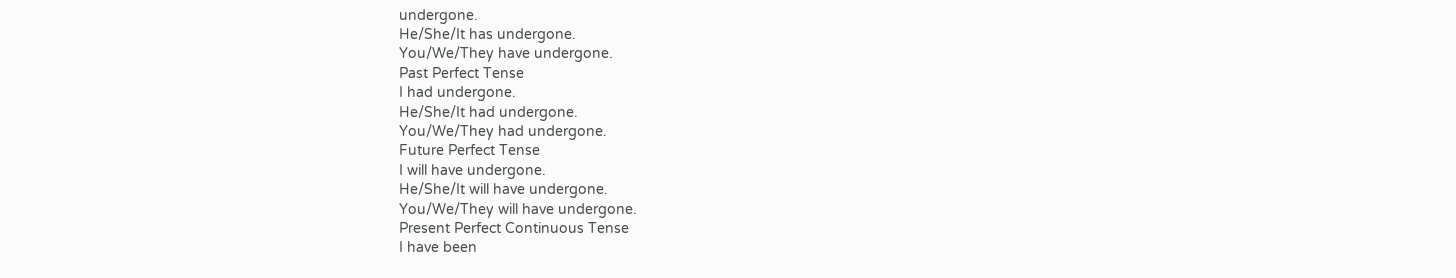undergone.
He/She/It has undergone.
You/We/They have undergone.
Past Perfect Tense
I had undergone.
He/She/It had undergone.
You/We/They had undergone.
Future Perfect Tense
I will have undergone.
He/She/It will have undergone.
You/We/They will have undergone.
Present Perfect Continuous Tense
I have been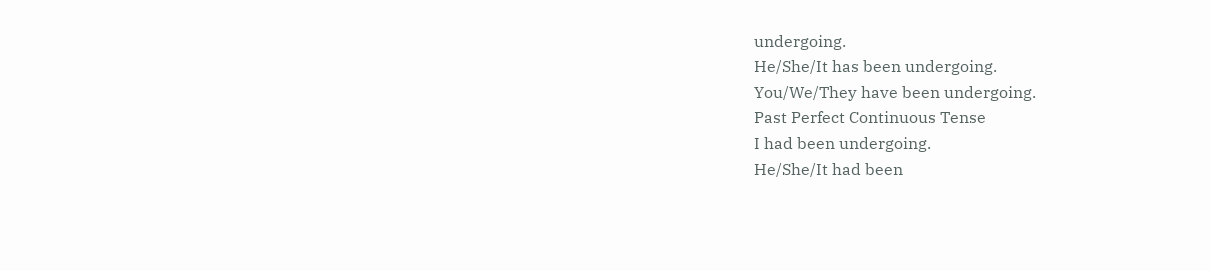undergoing.
He/She/It has been undergoing.
You/We/They have been undergoing.
Past Perfect Continuous Tense
I had been undergoing.
He/She/It had been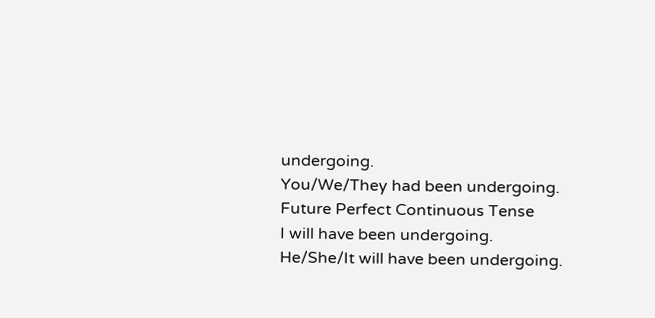undergoing.
You/We/They had been undergoing.
Future Perfect Continuous Tense
I will have been undergoing.
He/She/It will have been undergoing.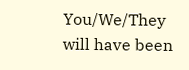You/We/They will have been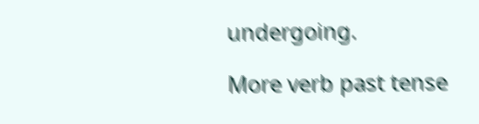undergoing.

More verb past tense